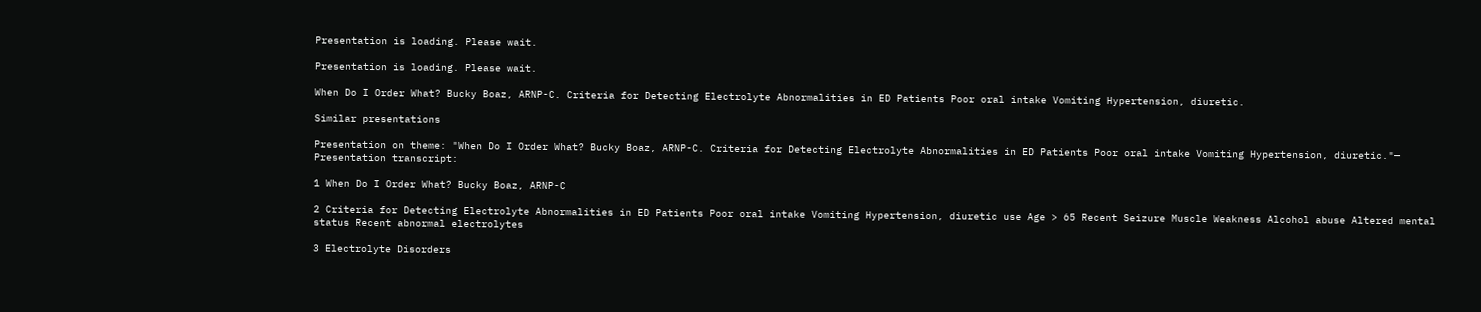Presentation is loading. Please wait.

Presentation is loading. Please wait.

When Do I Order What? Bucky Boaz, ARNP-C. Criteria for Detecting Electrolyte Abnormalities in ED Patients Poor oral intake Vomiting Hypertension, diuretic.

Similar presentations

Presentation on theme: "When Do I Order What? Bucky Boaz, ARNP-C. Criteria for Detecting Electrolyte Abnormalities in ED Patients Poor oral intake Vomiting Hypertension, diuretic."— Presentation transcript:

1 When Do I Order What? Bucky Boaz, ARNP-C

2 Criteria for Detecting Electrolyte Abnormalities in ED Patients Poor oral intake Vomiting Hypertension, diuretic use Age > 65 Recent Seizure Muscle Weakness Alcohol abuse Altered mental status Recent abnormal electrolytes

3 Electrolyte Disorders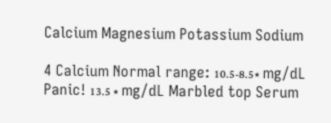Calcium Magnesium Potassium Sodium

4 Calcium Normal range: ٭8.5-10.5 mg/dL Panic! ٭ 13.5 mg/dL Marbled top Serum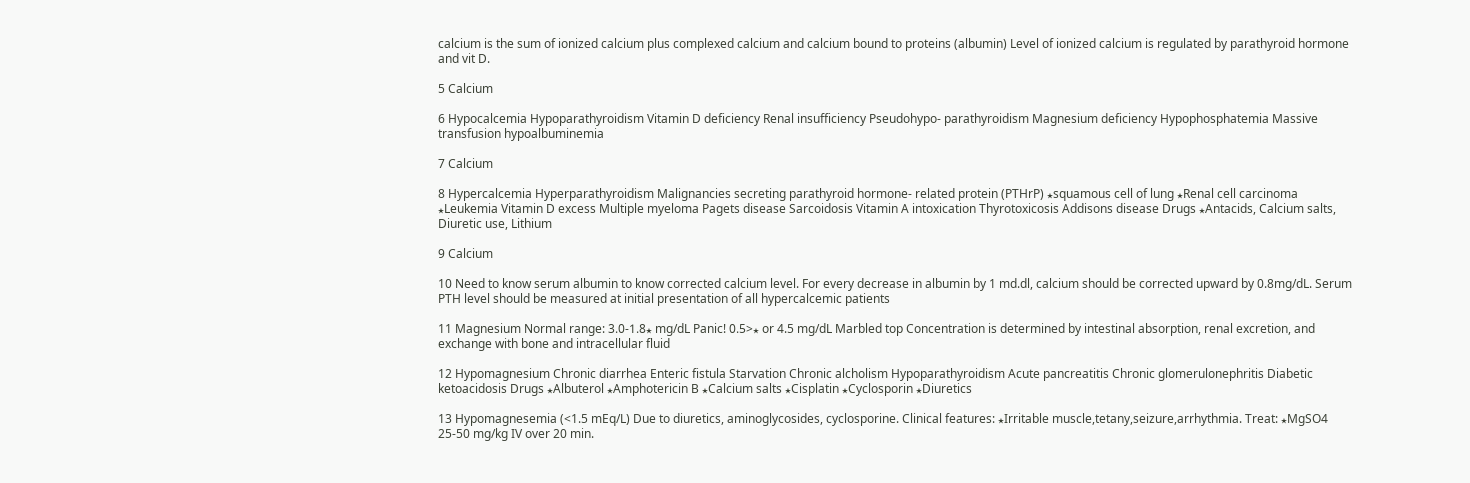calcium is the sum of ionized calcium plus complexed calcium and calcium bound to proteins (albumin) Level of ionized calcium is regulated by parathyroid hormone and vit D.

5 Calcium

6 Hypocalcemia Hypoparathyroidism Vitamin D deficiency Renal insufficiency Pseudohypo- parathyroidism Magnesium deficiency Hypophosphatemia Massive transfusion hypoalbuminemia

7 Calcium

8 Hypercalcemia Hyperparathyroidism Malignancies secreting parathyroid hormone- related protein (PTHrP) ٭squamous cell of lung ٭Renal cell carcinoma ٭Leukemia Vitamin D excess Multiple myeloma Pagets disease Sarcoidosis Vitamin A intoxication Thyrotoxicosis Addisons disease Drugs ٭Antacids, Calcium salts, Diuretic use, Lithium

9 Calcium

10 Need to know serum albumin to know corrected calcium level. For every decrease in albumin by 1 md.dl, calcium should be corrected upward by 0.8mg/dL. Serum PTH level should be measured at initial presentation of all hypercalcemic patients

11 Magnesium Normal range: ٭1.8-3.0 mg/dL Panic! ٭<0.5 or 4.5 mg/dL Marbled top Concentration is determined by intestinal absorption, renal excretion, and exchange with bone and intracellular fluid

12 Hypomagnesium Chronic diarrhea Enteric fistula Starvation Chronic alcholism Hypoparathyroidism Acute pancreatitis Chronic glomerulonephritis Diabetic ketoacidosis Drugs ٭Albuterol ٭Amphotericin B ٭Calcium salts ٭Cisplatin ٭Cyclosporin ٭Diuretics

13 Hypomagnesemia (<1.5 mEq/L) Due to diuretics, aminoglycosides, cyclosporine. Clinical features: ٭Irritable muscle,tetany,seizure,arrhythmia. Treat: ٭MgSO4 25-50 mg/kg IV over 20 min.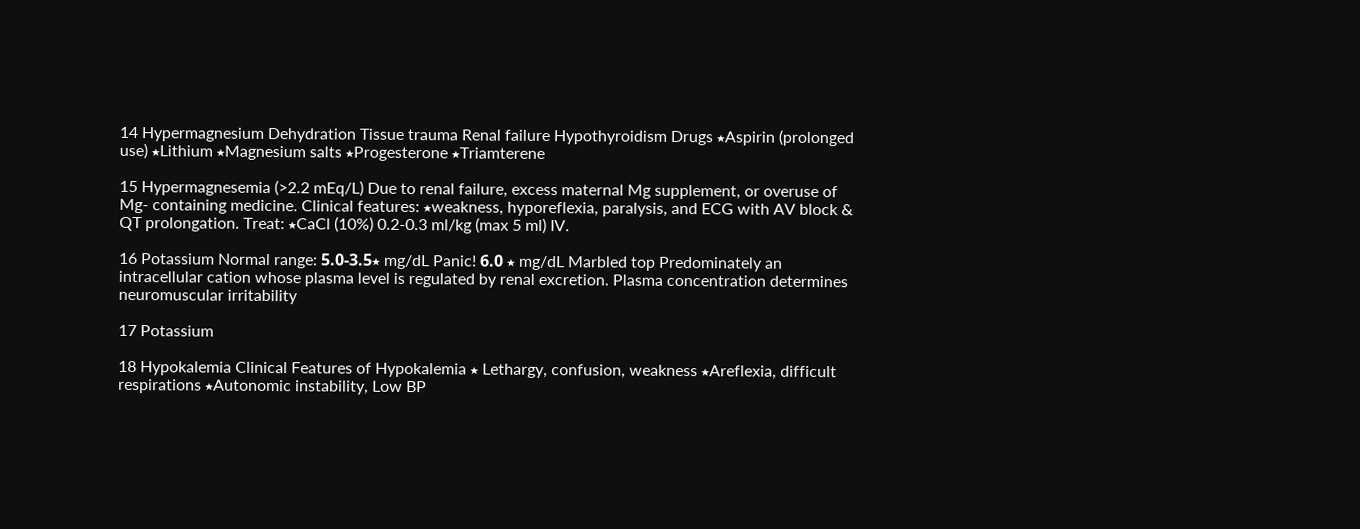14 Hypermagnesium Dehydration Tissue trauma Renal failure Hypothyroidism Drugs ٭Aspirin (prolonged use) ٭Lithium ٭Magnesium salts ٭Progesterone ٭Triamterene

15 Hypermagnesemia (>2.2 mEq/L) Due to renal failure, excess maternal Mg supplement, or overuse of Mg- containing medicine. Clinical features: ٭weakness, hyporeflexia, paralysis, and ECG with AV block & QT prolongation. Treat: ٭CaCl (10%) 0.2-0.3 ml/kg (max 5 ml) IV.

16 Potassium Normal range: ٭3.5-5.0 mg/dL Panic! ٭ 6.0 mg/dL Marbled top Predominately an intracellular cation whose plasma level is regulated by renal excretion. Plasma concentration determines neuromuscular irritability

17 Potassium

18 Hypokalemia Clinical Features of Hypokalemia ٭ Lethargy, confusion, weakness ٭Areflexia, difficult respirations ٭Autonomic instability, Low BP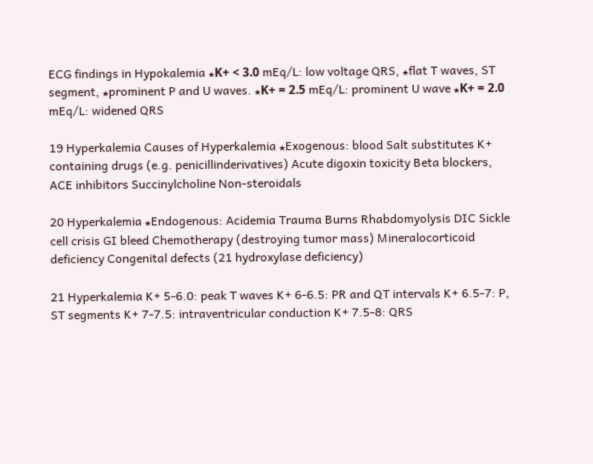ECG findings in Hypokalemia ٭K+ < 3.0 mEq/L: low voltage QRS, ٭flat T waves, ST segment, ٭prominent P and U waves. ٭K+ = 2.5 mEq/L: prominent U wave ٭K+ = 2.0 mEq/L: widened QRS

19 Hyperkalemia Causes of Hyperkalemia ٭Exogenous: blood Salt substitutes K+ containing drugs (e.g. penicillinderivatives) Acute digoxin toxicity Beta blockers, ACE inhibitors Succinylcholine Non-steroidals

20 Hyperkalemia ٭Endogenous: Acidemia Trauma Burns Rhabdomyolysis DIC Sickle cell crisis GI bleed Chemotherapy (destroying tumor mass) Mineralocorticoid deficiency Congenital defects (21 hydroxylase deficiency)

21 Hyperkalemia K+ 5-6.0: peak T waves K+ 6-6.5: PR and QT intervals K+ 6.5-7: P, ST segments K+ 7-7.5: intraventricular conduction K+ 7.5-8: QRS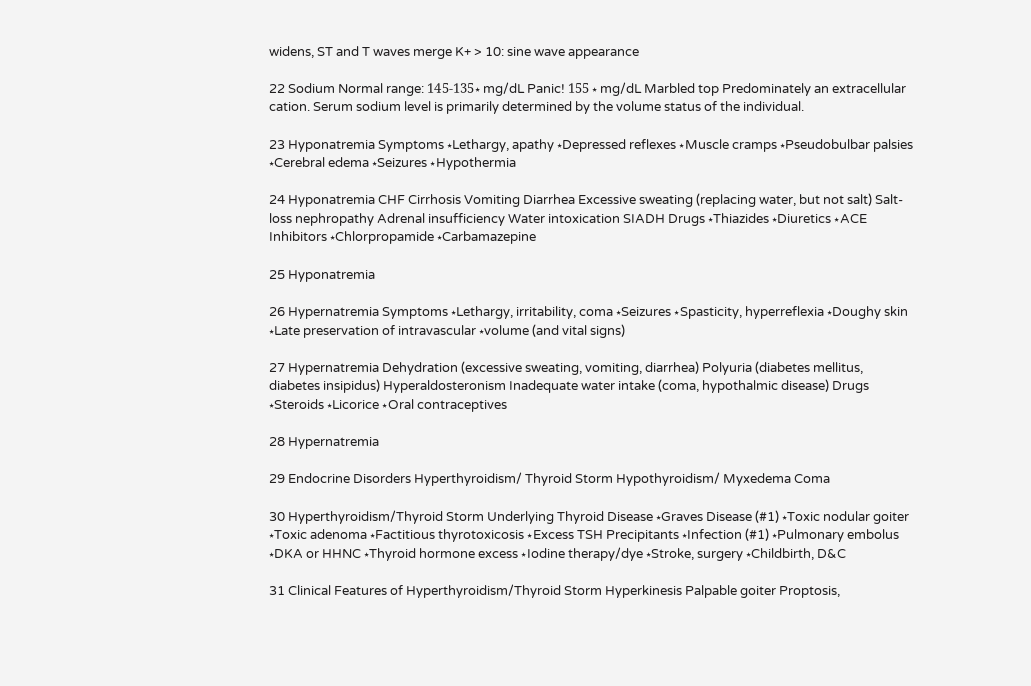widens, ST and T waves merge K+ > 10: sine wave appearance

22 Sodium Normal range: ٭135-145 mg/dL Panic! ٭ 155 mg/dL Marbled top Predominately an extracellular cation. Serum sodium level is primarily determined by the volume status of the individual.

23 Hyponatremia Symptoms ٭Lethargy, apathy ٭Depressed reflexes ٭Muscle cramps ٭Pseudobulbar palsies ٭Cerebral edema ٭Seizures ٭Hypothermia

24 Hyponatremia CHF Cirrhosis Vomiting Diarrhea Excessive sweating (replacing water, but not salt) Salt-loss nephropathy Adrenal insufficiency Water intoxication SIADH Drugs ٭Thiazides ٭Diuretics ٭ACE Inhibitors ٭Chlorpropamide ٭Carbamazepine

25 Hyponatremia

26 Hypernatremia Symptoms ٭Lethargy, irritability, coma ٭Seizures ٭Spasticity, hyperreflexia ٭Doughy skin ٭Late preservation of intravascular ٭volume (and vital signs)

27 Hypernatremia Dehydration (excessive sweating, vomiting, diarrhea) Polyuria (diabetes mellitus, diabetes insipidus) Hyperaldosteronism Inadequate water intake (coma, hypothalmic disease) Drugs ٭Steroids ٭Licorice ٭Oral contraceptives

28 Hypernatremia

29 Endocrine Disorders Hyperthyroidism/ Thyroid Storm Hypothyroidism/ Myxedema Coma

30 Hyperthyroidism/Thyroid Storm Underlying Thyroid Disease ٭Graves Disease (#1) ٭Toxic nodular goiter ٭Toxic adenoma ٭Factitious thyrotoxicosis ٭Excess TSH Precipitants ٭Infection (#1) ٭Pulmonary embolus ٭DKA or HHNC ٭Thyroid hormone excess ٭Iodine therapy/dye ٭Stroke, surgery ٭Childbirth, D&C

31 Clinical Features of Hyperthyroidism/Thyroid Storm Hyperkinesis Palpable goiter Proptosis,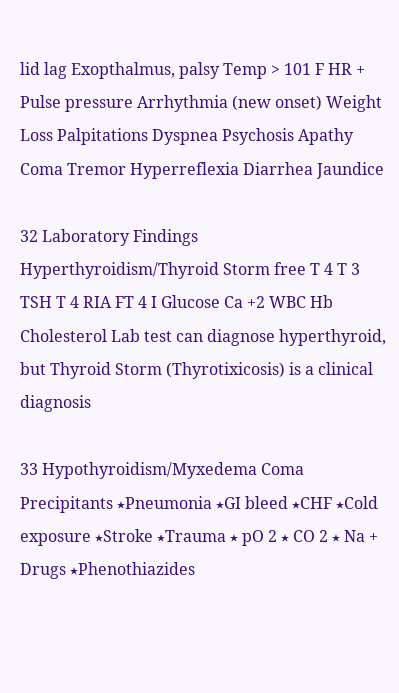lid lag Exopthalmus, palsy Temp > 101 F HR + Pulse pressure Arrhythmia (new onset) Weight Loss Palpitations Dyspnea Psychosis Apathy Coma Tremor Hyperreflexia Diarrhea Jaundice

32 Laboratory Findings Hyperthyroidism/Thyroid Storm free T 4 T 3 TSH T 4 RIA FT 4 I Glucose Ca +2 WBC Hb Cholesterol Lab test can diagnose hyperthyroid, but Thyroid Storm (Thyrotixicosis) is a clinical diagnosis

33 Hypothyroidism/Myxedema Coma Precipitants ٭Pneumonia ٭GI bleed ٭CHF ٭Cold exposure ٭Stroke ٭Trauma ٭ pO 2 ٭ CO 2 ٭ Na + Drugs ٭Phenothiazides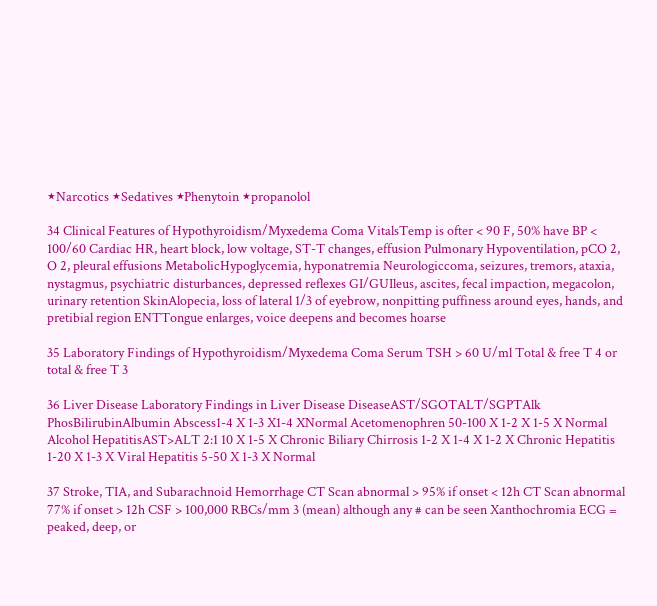٭Narcotics ٭Sedatives ٭Phenytoin ٭propanolol

34 Clinical Features of Hypothyroidism/Myxedema Coma VitalsTemp is ofter < 90 F, 50% have BP < 100/60 Cardiac HR, heart block, low voltage, ST-T changes, effusion Pulmonary Hypoventilation, pCO 2, O 2, pleural effusions MetabolicHypoglycemia, hyponatremia Neurologiccoma, seizures, tremors, ataxia, nystagmus, psychiatric disturbances, depressed reflexes GI/GUIleus, ascites, fecal impaction, megacolon, urinary retention SkinAlopecia, loss of lateral 1/3 of eyebrow, nonpitting puffiness around eyes, hands, and pretibial region ENTTongue enlarges, voice deepens and becomes hoarse

35 Laboratory Findings of Hypothyroidism/Myxedema Coma Serum TSH > 60 U/ml Total & free T 4 or total & free T 3

36 Liver Disease Laboratory Findings in Liver Disease DiseaseAST/SGOTALT/SGPTAlk PhosBilirubinAlbumin Abscess1-4 X 1-3 X1-4 XNormal Acetomenophren 50-100 X 1-2 X 1-5 X Normal Alcohol HepatitisAST>ALT 2:1 10 X 1-5 X Chronic Biliary Chirrosis 1-2 X 1-4 X 1-2 X Chronic Hepatitis 1-20 X 1-3 X Viral Hepatitis 5-50 X 1-3 X Normal

37 Stroke, TIA, and Subarachnoid Hemorrhage CT Scan abnormal > 95% if onset < 12h CT Scan abnormal 77% if onset > 12h CSF > 100,000 RBCs/mm 3 (mean) although any # can be seen Xanthochromia ECG = peaked, deep, or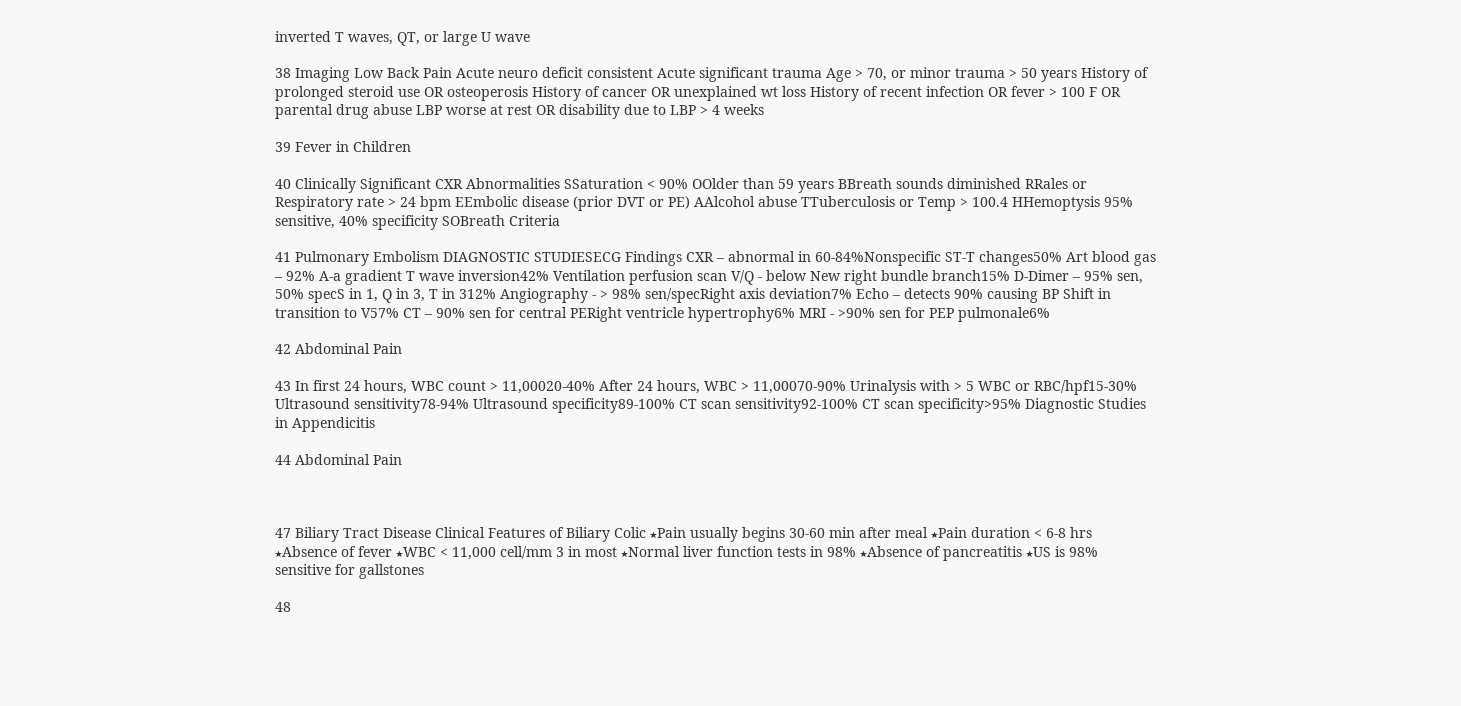inverted T waves, QT, or large U wave

38 Imaging Low Back Pain Acute neuro deficit consistent Acute significant trauma Age > 70, or minor trauma > 50 years History of prolonged steroid use OR osteoperosis History of cancer OR unexplained wt loss History of recent infection OR fever > 100 F OR parental drug abuse LBP worse at rest OR disability due to LBP > 4 weeks

39 Fever in Children

40 Clinically Significant CXR Abnormalities SSaturation < 90% OOlder than 59 years BBreath sounds diminished RRales or Respiratory rate > 24 bpm EEmbolic disease (prior DVT or PE) AAlcohol abuse TTuberculosis or Temp > 100.4 HHemoptysis 95% sensitive, 40% specificity SOBreath Criteria

41 Pulmonary Embolism DIAGNOSTIC STUDIESECG Findings CXR – abnormal in 60-84%Nonspecific ST-T changes50% Art blood gas – 92% A-a gradient T wave inversion42% Ventilation perfusion scan V/Q - below New right bundle branch15% D-Dimer – 95% sen, 50% specS in 1, Q in 3, T in 312% Angiography - > 98% sen/specRight axis deviation7% Echo – detects 90% causing BP Shift in transition to V57% CT – 90% sen for central PERight ventricle hypertrophy6% MRI - >90% sen for PEP pulmonale6%

42 Abdominal Pain

43 In first 24 hours, WBC count > 11,00020-40% After 24 hours, WBC > 11,00070-90% Urinalysis with > 5 WBC or RBC/hpf15-30% Ultrasound sensitivity78-94% Ultrasound specificity89-100% CT scan sensitivity92-100% CT scan specificity>95% Diagnostic Studies in Appendicitis

44 Abdominal Pain



47 Biliary Tract Disease Clinical Features of Biliary Colic ٭Pain usually begins 30-60 min after meal ٭Pain duration < 6-8 hrs ٭Absence of fever ٭WBC < 11,000 cell/mm 3 in most ٭Normal liver function tests in 98% ٭Absence of pancreatitis ٭US is 98% sensitive for gallstones

48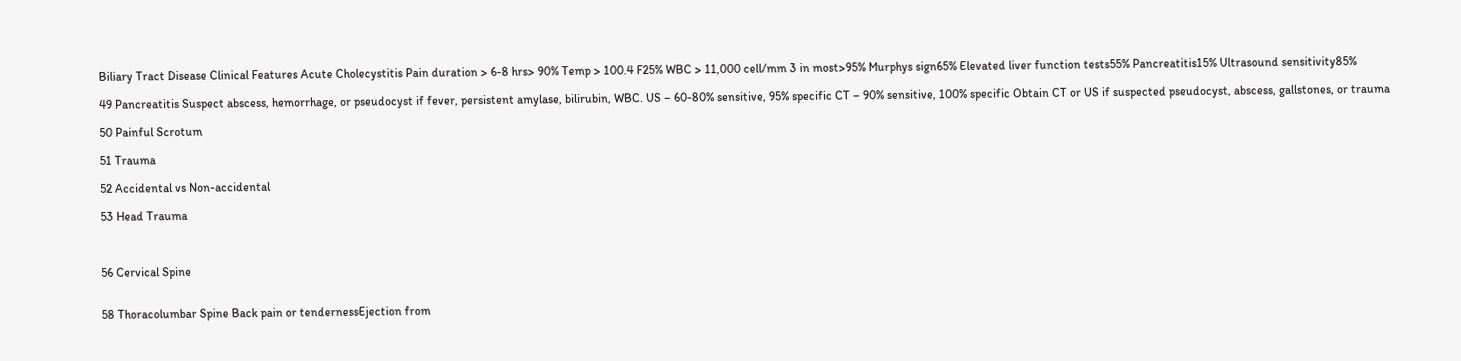Biliary Tract Disease Clinical Features Acute Cholecystitis Pain duration > 6-8 hrs> 90% Temp > 100.4 F25% WBC > 11,000 cell/mm 3 in most>95% Murphys sign65% Elevated liver function tests55% Pancreatitis15% Ultrasound sensitivity85%

49 Pancreatitis Suspect abscess, hemorrhage, or pseudocyst if fever, persistent amylase, bilirubin, WBC. US – 60-80% sensitive, 95% specific CT – 90% sensitive, 100% specific Obtain CT or US if suspected pseudocyst, abscess, gallstones, or trauma

50 Painful Scrotum

51 Trauma

52 Accidental vs Non-accidental

53 Head Trauma



56 Cervical Spine


58 Thoracolumbar Spine Back pain or tendernessEjection from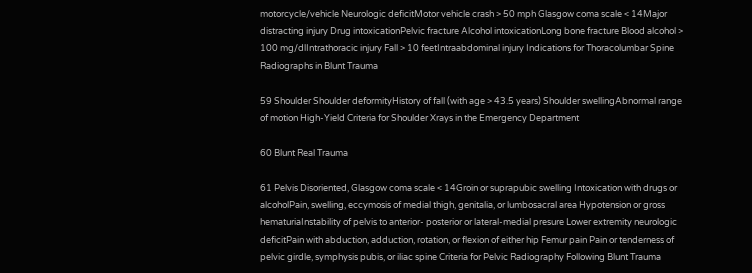motorcycle/vehicle Neurologic deficitMotor vehicle crash > 50 mph Glasgow coma scale < 14Major distracting injury Drug intoxicationPelvic fracture Alcohol intoxicationLong bone fracture Blood alcohol > 100 mg/dlIntrathoracic injury Fall > 10 feetIntraabdominal injury Indications for Thoracolumbar Spine Radiographs in Blunt Trauma

59 Shoulder Shoulder deformityHistory of fall (with age > 43.5 years) Shoulder swellingAbnormal range of motion High-Yield Criteria for Shoulder Xrays in the Emergency Department

60 Blunt Real Trauma

61 Pelvis Disoriented, Glasgow coma scale < 14Groin or suprapubic swelling Intoxication with drugs or alcoholPain, swelling, eccymosis of medial thigh, genitalia, or lumbosacral area Hypotension or gross hematuriaInstability of pelvis to anterior- posterior or lateral-medial presure Lower extremity neurologic deficitPain with abduction, adduction, rotation, or flexion of either hip Femur pain Pain or tenderness of pelvic girdle, symphysis pubis, or iliac spine Criteria for Pelvic Radiography Following Blunt Trauma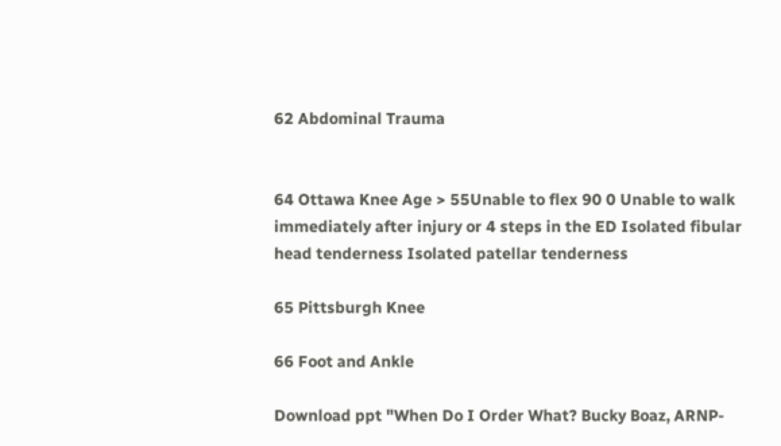62 Abdominal Trauma


64 Ottawa Knee Age > 55Unable to flex 90 0 Unable to walk immediately after injury or 4 steps in the ED Isolated fibular head tenderness Isolated patellar tenderness

65 Pittsburgh Knee

66 Foot and Ankle

Download ppt "When Do I Order What? Bucky Boaz, ARNP-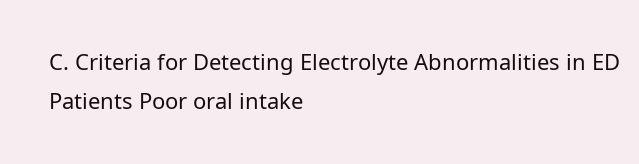C. Criteria for Detecting Electrolyte Abnormalities in ED Patients Poor oral intake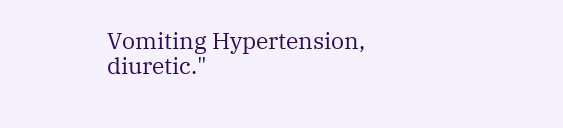Vomiting Hypertension, diuretic."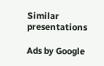Similar presentations

Ads by Google